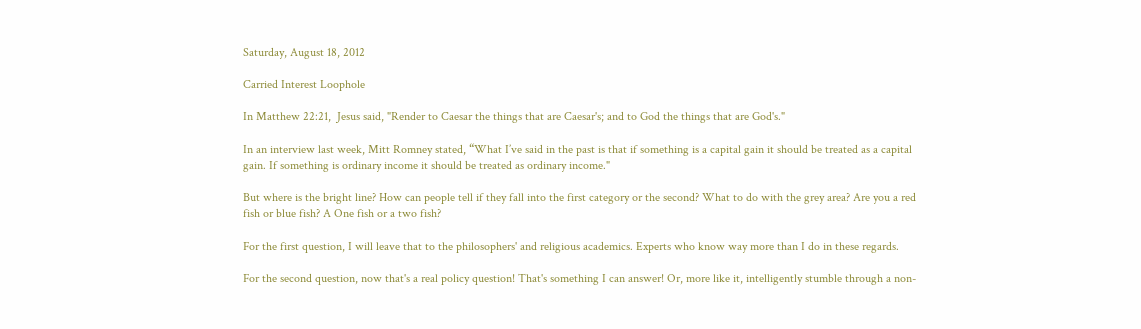Saturday, August 18, 2012

Carried Interest Loophole

In Matthew 22:21,  Jesus said, "Render to Caesar the things that are Caesar's; and to God the things that are God's."

In an interview last week, Mitt Romney stated, “What I’ve said in the past is that if something is a capital gain it should be treated as a capital gain. If something is ordinary income it should be treated as ordinary income."

But where is the bright line? How can people tell if they fall into the first category or the second? What to do with the grey area? Are you a red fish or blue fish? A One fish or a two fish?

For the first question, I will leave that to the philosophers' and religious academics. Experts who know way more than I do in these regards.

For the second question, now that's a real policy question! That's something I can answer! Or, more like it, intelligently stumble through a non-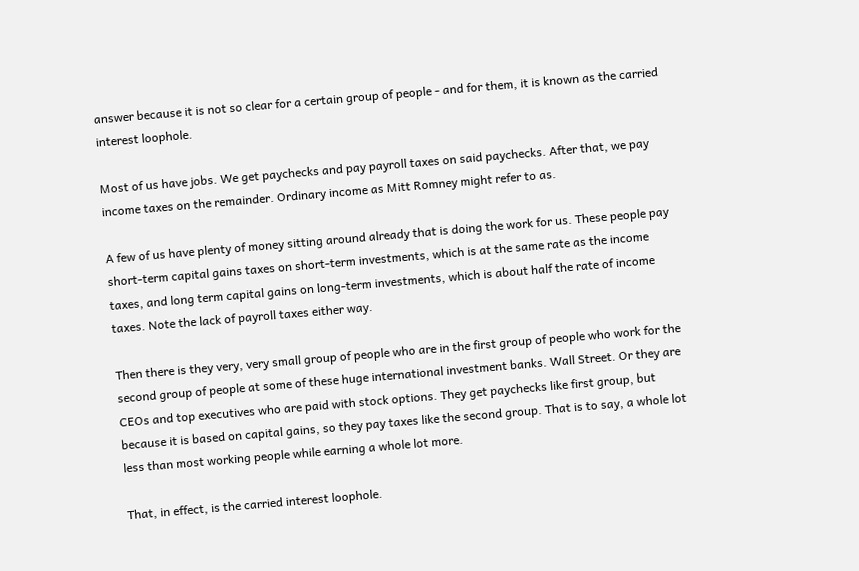answer because it is not so clear for a certain group of people - and for them, it is known as the carried interest loophole.

Most of us have jobs. We get paychecks and pay payroll taxes on said paychecks. After that, we pay income taxes on the remainder. Ordinary income as Mitt Romney might refer to as.

A few of us have plenty of money sitting around already that is doing the work for us. These people pay short-term capital gains taxes on short-term investments, which is at the same rate as the income taxes, and long term capital gains on long-term investments, which is about half the rate of income taxes. Note the lack of payroll taxes either way.

Then there is they very, very small group of people who are in the first group of people who work for the second group of people at some of these huge international investment banks. Wall Street. Or they are CEOs and top executives who are paid with stock options. They get paychecks like first group, but because it is based on capital gains, so they pay taxes like the second group. That is to say, a whole lot less than most working people while earning a whole lot more.

That, in effect, is the carried interest loophole.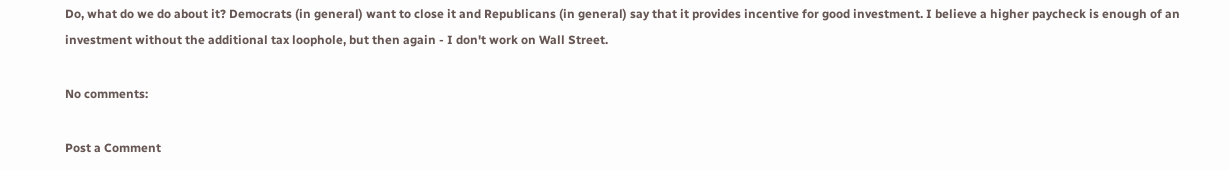Do, what do we do about it? Democrats (in general) want to close it and Republicans (in general) say that it provides incentive for good investment. I believe a higher paycheck is enough of an investment without the additional tax loophole, but then again - I don't work on Wall Street.

No comments:

Post a Comment